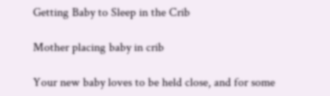Getting Baby to Sleep in the Crib

Mother placing baby in crib

Your new baby loves to be held close, and for some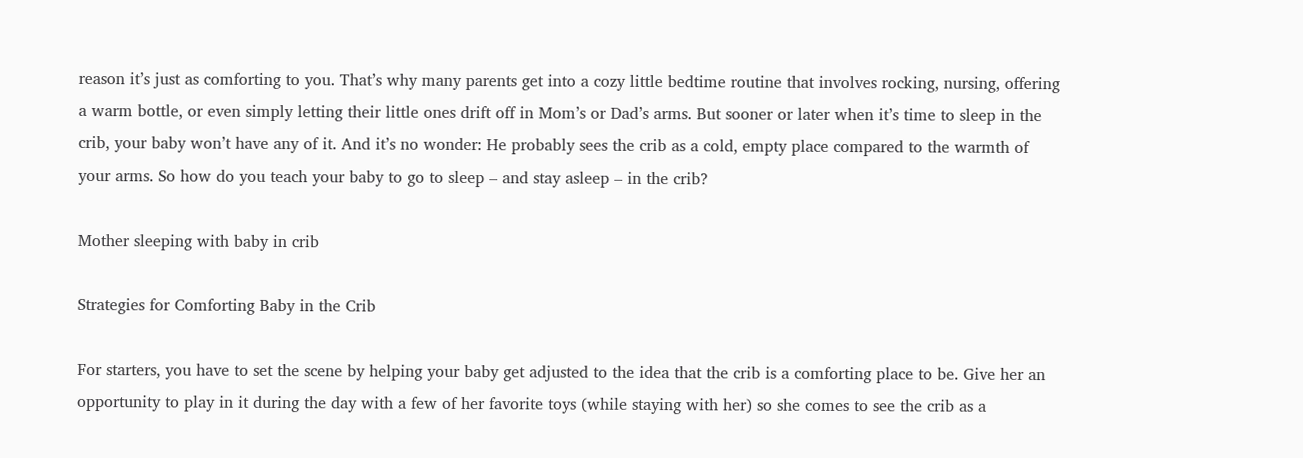reason it’s just as comforting to you. That’s why many parents get into a cozy little bedtime routine that involves rocking, nursing, offering a warm bottle, or even simply letting their little ones drift off in Mom’s or Dad’s arms. But sooner or later when it’s time to sleep in the crib, your baby won’t have any of it. And it’s no wonder: He probably sees the crib as a cold, empty place compared to the warmth of your arms. So how do you teach your baby to go to sleep – and stay asleep – in the crib?

Mother sleeping with baby in crib

Strategies for Comforting Baby in the Crib

For starters, you have to set the scene by helping your baby get adjusted to the idea that the crib is a comforting place to be. Give her an opportunity to play in it during the day with a few of her favorite toys (while staying with her) so she comes to see the crib as a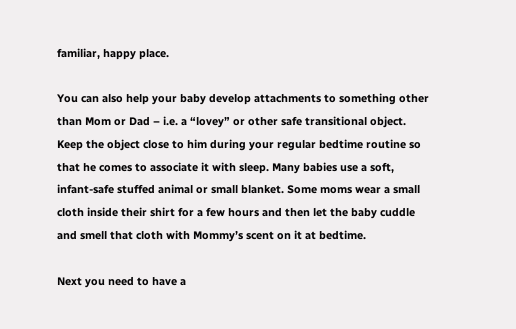familiar, happy place.

You can also help your baby develop attachments to something other than Mom or Dad – i.e. a “lovey” or other safe transitional object. Keep the object close to him during your regular bedtime routine so that he comes to associate it with sleep. Many babies use a soft, infant-safe stuffed animal or small blanket. Some moms wear a small cloth inside their shirt for a few hours and then let the baby cuddle and smell that cloth with Mommy’s scent on it at bedtime.

Next you need to have a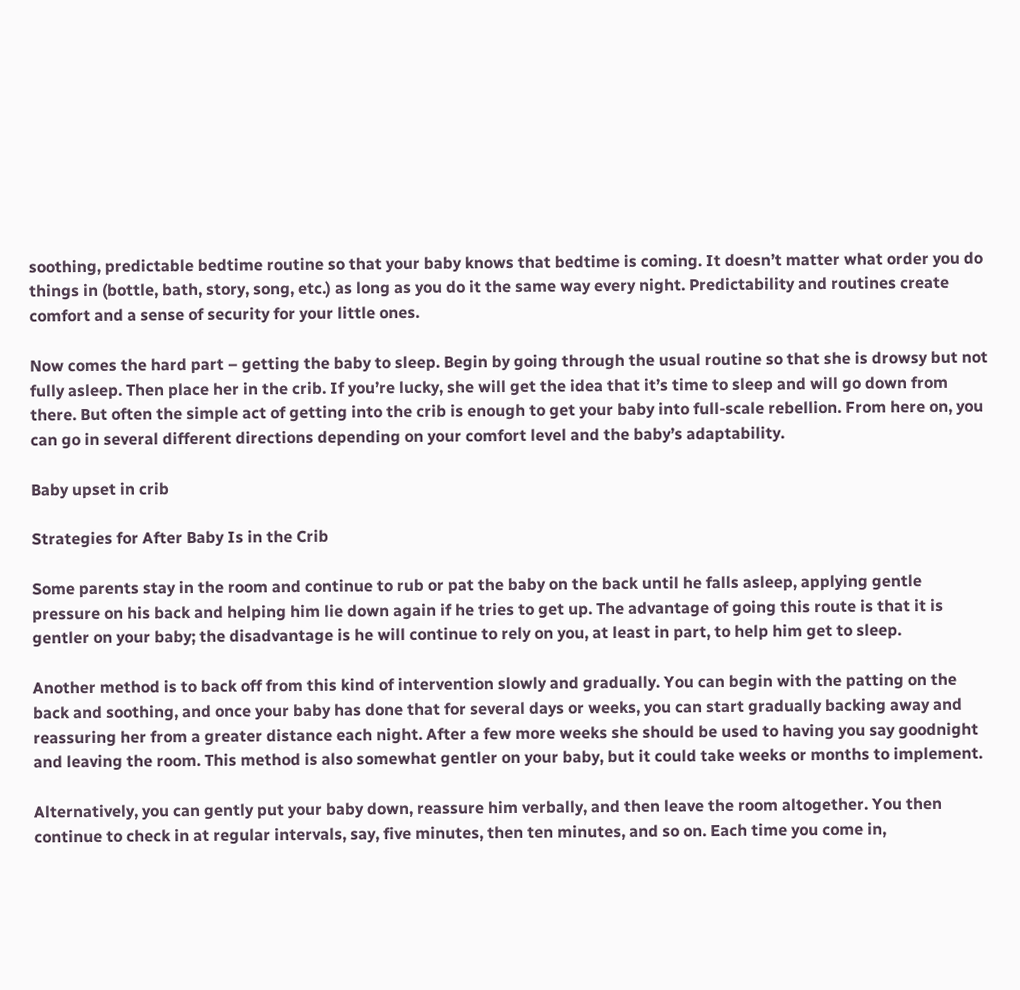soothing, predictable bedtime routine so that your baby knows that bedtime is coming. It doesn’t matter what order you do things in (bottle, bath, story, song, etc.) as long as you do it the same way every night. Predictability and routines create comfort and a sense of security for your little ones.

Now comes the hard part – getting the baby to sleep. Begin by going through the usual routine so that she is drowsy but not fully asleep. Then place her in the crib. If you’re lucky, she will get the idea that it’s time to sleep and will go down from there. But often the simple act of getting into the crib is enough to get your baby into full-scale rebellion. From here on, you can go in several different directions depending on your comfort level and the baby’s adaptability.

Baby upset in crib

Strategies for After Baby Is in the Crib

Some parents stay in the room and continue to rub or pat the baby on the back until he falls asleep, applying gentle pressure on his back and helping him lie down again if he tries to get up. The advantage of going this route is that it is gentler on your baby; the disadvantage is he will continue to rely on you, at least in part, to help him get to sleep.

Another method is to back off from this kind of intervention slowly and gradually. You can begin with the patting on the back and soothing, and once your baby has done that for several days or weeks, you can start gradually backing away and reassuring her from a greater distance each night. After a few more weeks she should be used to having you say goodnight and leaving the room. This method is also somewhat gentler on your baby, but it could take weeks or months to implement.

Alternatively, you can gently put your baby down, reassure him verbally, and then leave the room altogether. You then continue to check in at regular intervals, say, five minutes, then ten minutes, and so on. Each time you come in,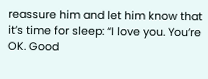reassure him and let him know that it’s time for sleep: “I love you. You’re OK. Good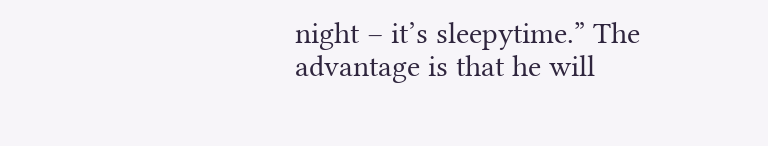night – it’s sleepytime.” The advantage is that he will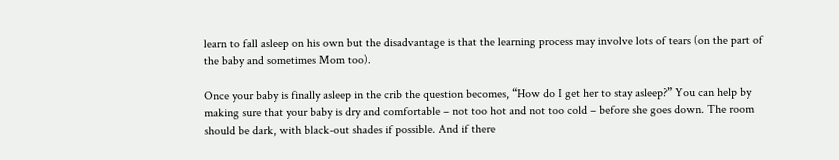learn to fall asleep on his own but the disadvantage is that the learning process may involve lots of tears (on the part of the baby and sometimes Mom too).

Once your baby is finally asleep in the crib the question becomes, “How do I get her to stay asleep?” You can help by making sure that your baby is dry and comfortable – not too hot and not too cold – before she goes down. The room should be dark, with black-out shades if possible. And if there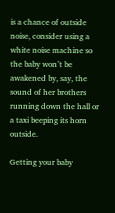is a chance of outside noise, consider using a white noise machine so the baby won’t be awakened by, say, the sound of her brothers running down the hall or a taxi beeping its horn outside.

Getting your baby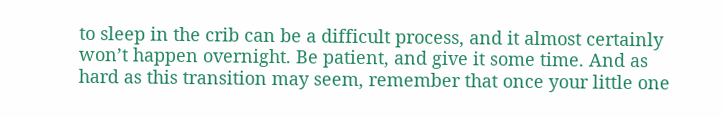to sleep in the crib can be a difficult process, and it almost certainly won’t happen overnight. Be patient, and give it some time. And as hard as this transition may seem, remember that once your little one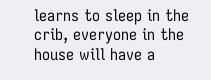learns to sleep in the crib, everyone in the house will have a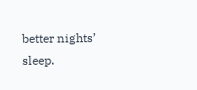better nights’ sleep.